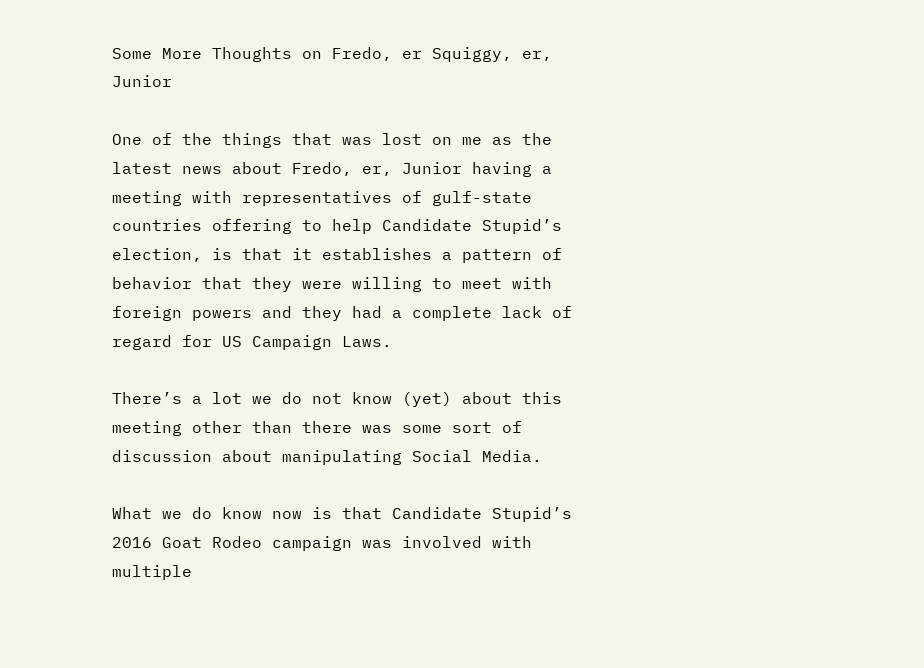Some More Thoughts on Fredo, er Squiggy, er, Junior

One of the things that was lost on me as the latest news about Fredo, er, Junior having a meeting with representatives of gulf-state countries offering to help Candidate Stupid’s election, is that it establishes a pattern of behavior that they were willing to meet with foreign powers and they had a complete lack of regard for US Campaign Laws.

There’s a lot we do not know (yet) about this meeting other than there was some sort of discussion about manipulating Social Media.

What we do know now is that Candidate Stupid’s 2016 Goat Rodeo campaign was involved with multiple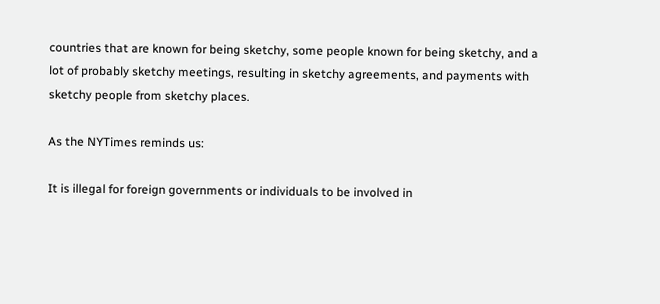countries that are known for being sketchy, some people known for being sketchy, and a lot of probably sketchy meetings, resulting in sketchy agreements, and payments with sketchy people from sketchy places.

As the NYTimes reminds us:

It is illegal for foreign governments or individuals to be involved in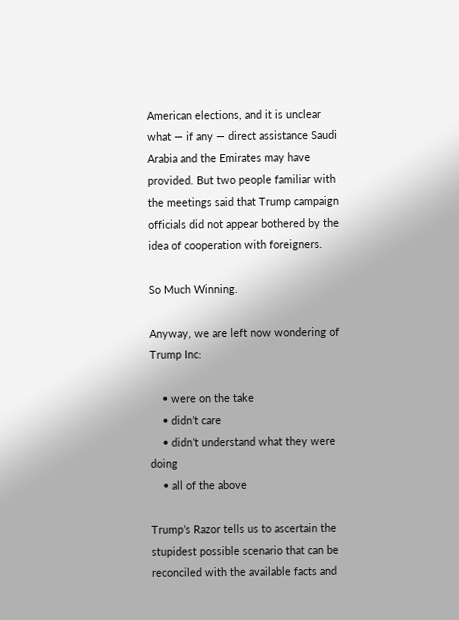American elections, and it is unclear what — if any — direct assistance Saudi Arabia and the Emirates may have provided. But two people familiar with the meetings said that Trump campaign officials did not appear bothered by the idea of cooperation with foreigners.

So Much Winning.

Anyway, we are left now wondering of Trump Inc:

    • were on the take
    • didn’t care
    • didn’t understand what they were doing
    • all of the above

Trump’s Razor tells us to ascertain the stupidest possible scenario that can be reconciled with the available facts and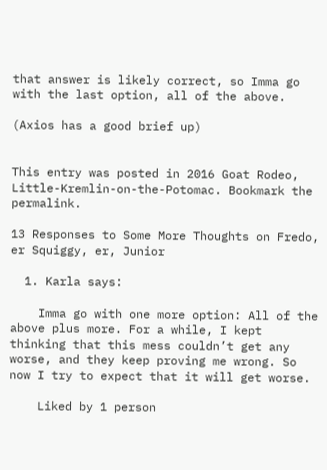that answer is likely correct, so Imma go with the last option, all of the above.

(Axios has a good brief up)


This entry was posted in 2016 Goat Rodeo, Little-Kremlin-on-the-Potomac. Bookmark the permalink.

13 Responses to Some More Thoughts on Fredo, er Squiggy, er, Junior

  1. Karla says:

    Imma go with one more option: All of the above plus more. For a while, I kept thinking that this mess couldn’t get any worse, and they keep proving me wrong. So now I try to expect that it will get worse.

    Liked by 1 person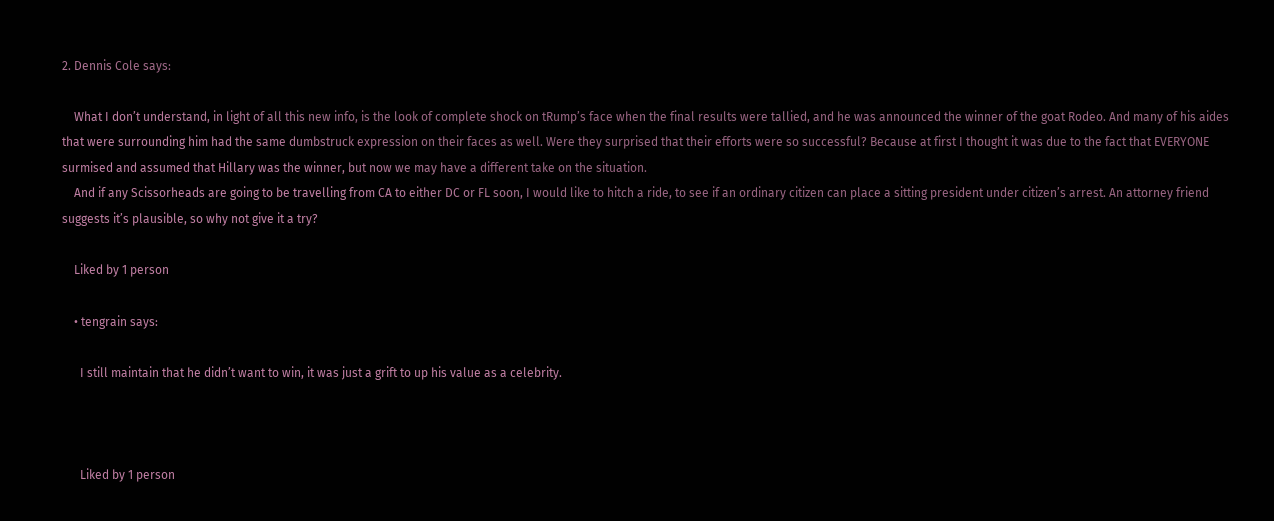2. Dennis Cole says:

    What I don’t understand, in light of all this new info, is the look of complete shock on tRump’s face when the final results were tallied, and he was announced the winner of the goat Rodeo. And many of his aides that were surrounding him had the same dumbstruck expression on their faces as well. Were they surprised that their efforts were so successful? Because at first I thought it was due to the fact that EVERYONE surmised and assumed that Hillary was the winner, but now we may have a different take on the situation.
    And if any Scissorheads are going to be travelling from CA to either DC or FL soon, I would like to hitch a ride, to see if an ordinary citizen can place a sitting president under citizen’s arrest. An attorney friend suggests it’s plausible, so why not give it a try?

    Liked by 1 person

    • tengrain says:

      I still maintain that he didn’t want to win, it was just a grift to up his value as a celebrity.



      Liked by 1 person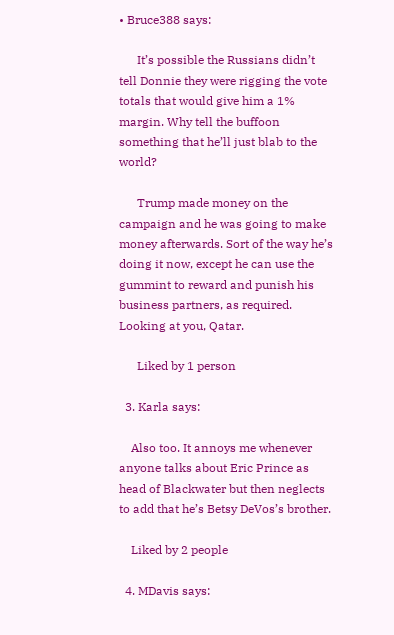• Bruce388 says:

      It’s possible the Russians didn’t tell Donnie they were rigging the vote totals that would give him a 1% margin. Why tell the buffoon something that he’ll just blab to the world?

      Trump made money on the campaign and he was going to make money afterwards. Sort of the way he’s doing it now, except he can use the gummint to reward and punish his business partners, as required. Looking at you, Qatar.

      Liked by 1 person

  3. Karla says:

    Also too. It annoys me whenever anyone talks about Eric Prince as head of Blackwater but then neglects to add that he’s Betsy DeVos’s brother.

    Liked by 2 people

  4. MDavis says: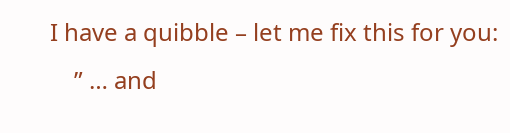I have a quibble – let me fix this for you:
    ” … and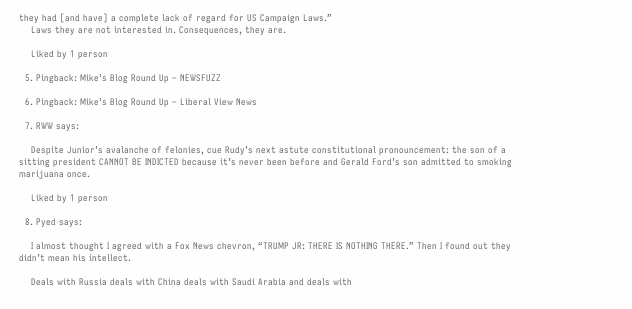they had [and have] a complete lack of regard for US Campaign Laws.”
    Laws they are not interested in. Consequences, they are.

    Liked by 1 person

  5. Pingback: Mike's Blog Round Up – NEWSFUZZ

  6. Pingback: Mike's Blog Round Up – Liberal View News

  7. RWW says:

    Despite Junior’s avalanche of felonies, cue Rudy’s next astute constitutional pronouncement: the son of a sitting president CANNOT BE INDICTED because it’s never been before and Gerald Ford’s son admitted to smoking marijuana once.

    Liked by 1 person

  8. Pyed says:

    I almost thought I agreed with a Fox News chevron, “TRUMP JR: THERE IS NOTHING THERE.” Then I found out they didn’t mean his intellect.

    Deals with Russia deals with China deals with Saudi Arabia and deals with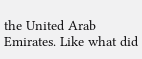the United Arab Emirates. Like what did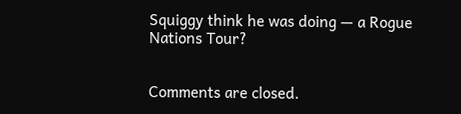Squiggy think he was doing — a Rogue Nations Tour?


Comments are closed.